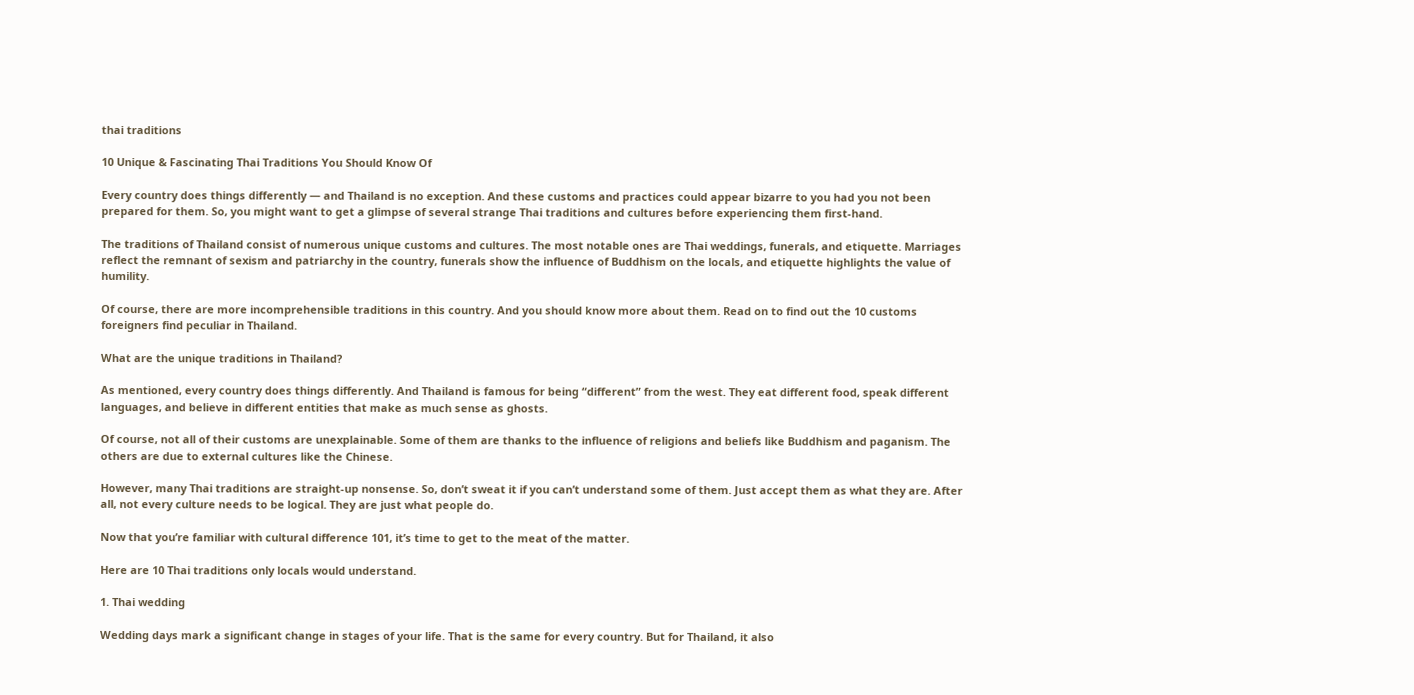thai traditions

10 Unique & Fascinating Thai Traditions You Should Know Of

Every country does things differently — and Thailand is no exception. And these customs and practices could appear bizarre to you had you not been prepared for them. So, you might want to get a glimpse of several strange Thai traditions and cultures before experiencing them first-hand.

The traditions of Thailand consist of numerous unique customs and cultures. The most notable ones are Thai weddings, funerals, and etiquette. Marriages reflect the remnant of sexism and patriarchy in the country, funerals show the influence of Buddhism on the locals, and etiquette highlights the value of humility.

Of course, there are more incomprehensible traditions in this country. And you should know more about them. Read on to find out the 10 customs foreigners find peculiar in Thailand.

What are the unique traditions in Thailand?

As mentioned, every country does things differently. And Thailand is famous for being “different” from the west. They eat different food, speak different languages, and believe in different entities that make as much sense as ghosts.

Of course, not all of their customs are unexplainable. Some of them are thanks to the influence of religions and beliefs like Buddhism and paganism. The others are due to external cultures like the Chinese.

However, many Thai traditions are straight-up nonsense. So, don’t sweat it if you can’t understand some of them. Just accept them as what they are. After all, not every culture needs to be logical. They are just what people do.

Now that you’re familiar with cultural difference 101, it’s time to get to the meat of the matter.

Here are 10 Thai traditions only locals would understand.

1. Thai wedding

Wedding days mark a significant change in stages of your life. That is the same for every country. But for Thailand, it also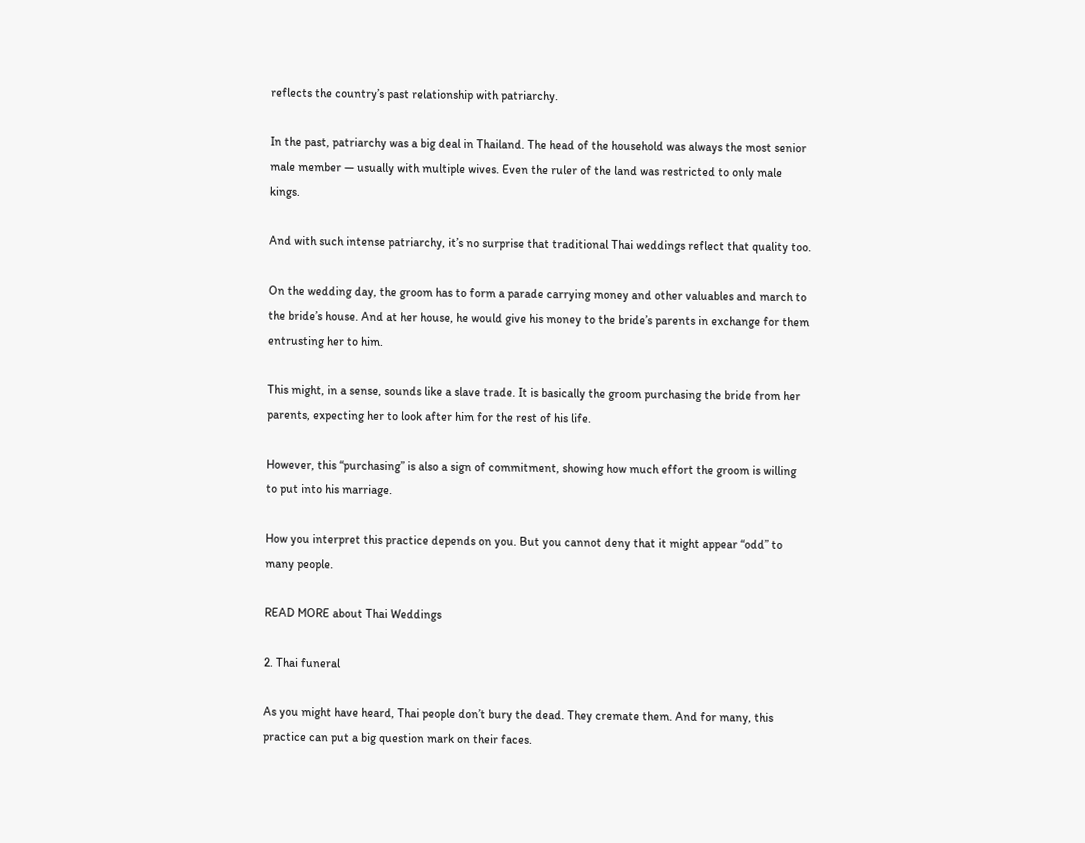reflects the country’s past relationship with patriarchy.

In the past, patriarchy was a big deal in Thailand. The head of the household was always the most senior male member — usually with multiple wives. Even the ruler of the land was restricted to only male kings.

And with such intense patriarchy, it’s no surprise that traditional Thai weddings reflect that quality too.

On the wedding day, the groom has to form a parade carrying money and other valuables and march to the bride’s house. And at her house, he would give his money to the bride’s parents in exchange for them entrusting her to him.

This might, in a sense, sounds like a slave trade. It is basically the groom purchasing the bride from her parents, expecting her to look after him for the rest of his life.

However, this “purchasing” is also a sign of commitment, showing how much effort the groom is willing to put into his marriage.

How you interpret this practice depends on you. But you cannot deny that it might appear “odd” to many people.

READ MORE about Thai Weddings

2. Thai funeral

As you might have heard, Thai people don’t bury the dead. They cremate them. And for many, this practice can put a big question mark on their faces.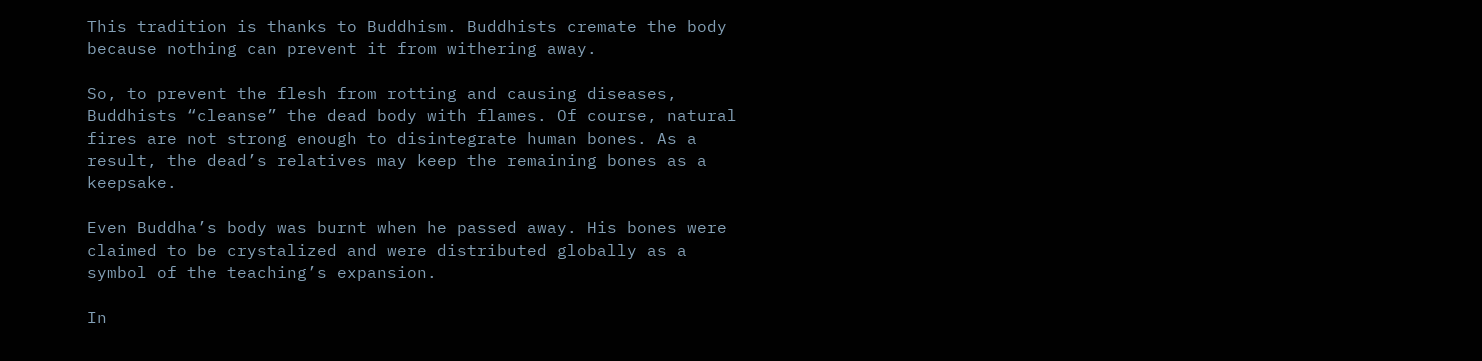This tradition is thanks to Buddhism. Buddhists cremate the body because nothing can prevent it from withering away.

So, to prevent the flesh from rotting and causing diseases, Buddhists “cleanse” the dead body with flames. Of course, natural fires are not strong enough to disintegrate human bones. As a result, the dead’s relatives may keep the remaining bones as a keepsake.

Even Buddha’s body was burnt when he passed away. His bones were claimed to be crystalized and were distributed globally as a symbol of the teaching’s expansion.

In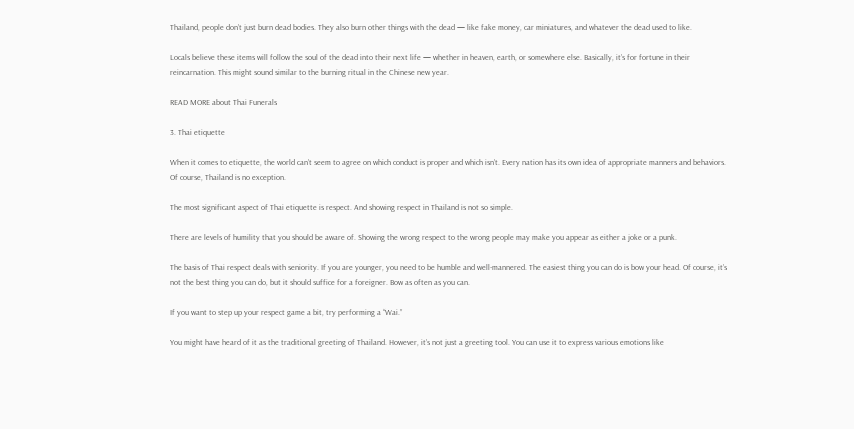Thailand, people don’t just burn dead bodies. They also burn other things with the dead — like fake money, car miniatures, and whatever the dead used to like.

Locals believe these items will follow the soul of the dead into their next life — whether in heaven, earth, or somewhere else. Basically, it’s for fortune in their reincarnation. This might sound similar to the burning ritual in the Chinese new year.

READ MORE about Thai Funerals

3. Thai etiquette

When it comes to etiquette, the world can’t seem to agree on which conduct is proper and which isn’t. Every nation has its own idea of appropriate manners and behaviors. Of course, Thailand is no exception.

The most significant aspect of Thai etiquette is respect. And showing respect in Thailand is not so simple.

There are levels of humility that you should be aware of. Showing the wrong respect to the wrong people may make you appear as either a joke or a punk.

The basis of Thai respect deals with seniority. If you are younger, you need to be humble and well-mannered. The easiest thing you can do is bow your head. Of course, it’s not the best thing you can do, but it should suffice for a foreigner. Bow as often as you can.

If you want to step up your respect game a bit, try performing a “Wai.”

You might have heard of it as the traditional greeting of Thailand. However, it’s not just a greeting tool. You can use it to express various emotions like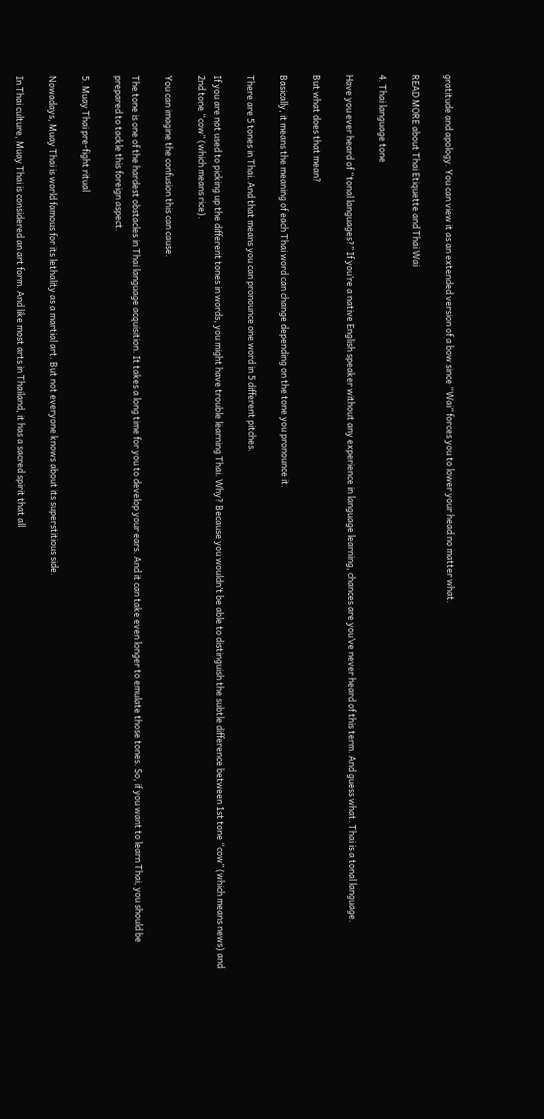gratitude and apology. You can view it as an extended version of a bow since “Wai” forces you to lower your head no matter what.

READ MORE about Thai Etiquette and Thai Wai

4. Thai language tone

Have you ever heard of “tonal languages?” If you’re a native English speaker without any experience in language learning, chances are you’ve never heard of this term. And guess what. Thai is a tonal language.

But what does that mean?

Basically, it means the meaning of each Thai word can change depending on the tone you pronounce it.

There are 5 tones in Thai. And that means you can pronounce one word in 5 different pitches.

If you are not used to picking up the different tones in words, you might have trouble learning Thai. Why? Because you wouldn’t be able to distinguish the subtle difference between 1st tone “cow” (which means news) and 2nd tone “cow” (which means rice).

You can imagine the confusion this can cause.

The tone is one of the hardest obstacles in Thai language acquisition. It takes a long time for you to develop your ears. And it can take even longer to emulate those tones. So, if you want to learn Thai, you should be prepared to tackle this foreign aspect.

5. Muay Thai pre-fight ritual

Nowadays, Muay Thai is world famous for its lethality as a martial art. But not everyone knows about its superstitious side.

In Thai culture, Muay Thai is considered an art form. And like most arts in Thailand, it has a sacred spirit that all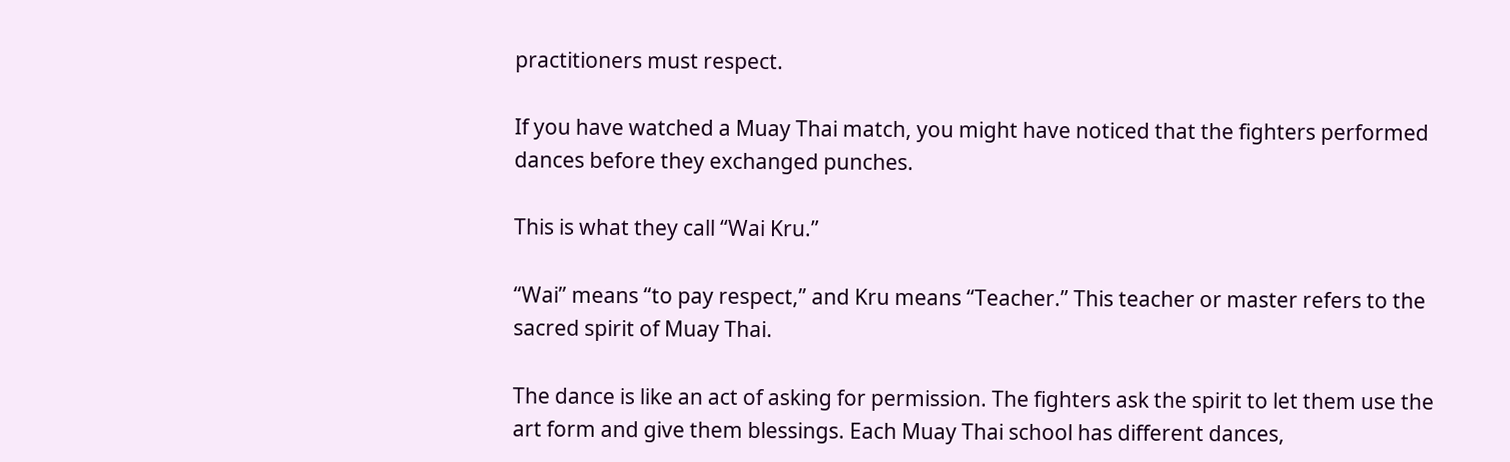practitioners must respect.

If you have watched a Muay Thai match, you might have noticed that the fighters performed dances before they exchanged punches.

This is what they call “Wai Kru.”

“Wai” means “to pay respect,” and Kru means “Teacher.” This teacher or master refers to the sacred spirit of Muay Thai.

The dance is like an act of asking for permission. The fighters ask the spirit to let them use the art form and give them blessings. Each Muay Thai school has different dances,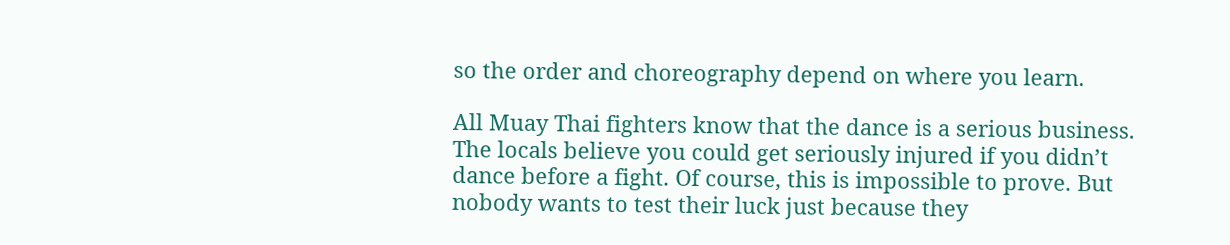so the order and choreography depend on where you learn.

All Muay Thai fighters know that the dance is a serious business. The locals believe you could get seriously injured if you didn’t dance before a fight. Of course, this is impossible to prove. But nobody wants to test their luck just because they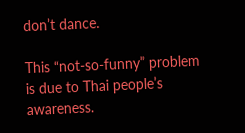don’t dance.

This “not-so-funny” problem is due to Thai people’s awareness.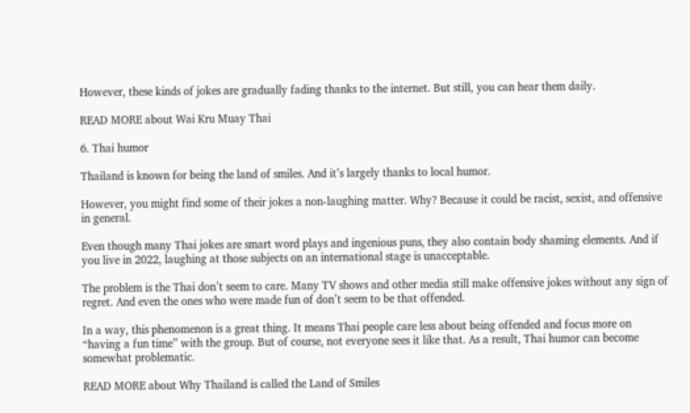However, these kinds of jokes are gradually fading thanks to the internet. But still, you can hear them daily.

READ MORE about Wai Kru Muay Thai

6. Thai humor

Thailand is known for being the land of smiles. And it’s largely thanks to local humor.

However, you might find some of their jokes a non-laughing matter. Why? Because it could be racist, sexist, and offensive in general.

Even though many Thai jokes are smart word plays and ingenious puns, they also contain body shaming elements. And if you live in 2022, laughing at those subjects on an international stage is unacceptable.

The problem is the Thai don’t seem to care. Many TV shows and other media still make offensive jokes without any sign of regret. And even the ones who were made fun of don’t seem to be that offended.

In a way, this phenomenon is a great thing. It means Thai people care less about being offended and focus more on “having a fun time” with the group. But of course, not everyone sees it like that. As a result, Thai humor can become somewhat problematic.

READ MORE about Why Thailand is called the Land of Smiles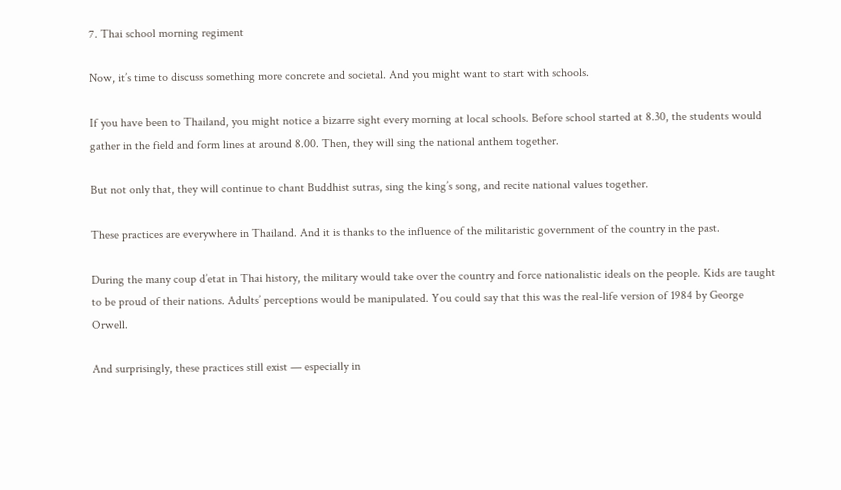7. Thai school morning regiment

Now, it’s time to discuss something more concrete and societal. And you might want to start with schools.

If you have been to Thailand, you might notice a bizarre sight every morning at local schools. Before school started at 8.30, the students would gather in the field and form lines at around 8.00. Then, they will sing the national anthem together.

But not only that, they will continue to chant Buddhist sutras, sing the king’s song, and recite national values together.

These practices are everywhere in Thailand. And it is thanks to the influence of the militaristic government of the country in the past.

During the many coup d’etat in Thai history, the military would take over the country and force nationalistic ideals on the people. Kids are taught to be proud of their nations. Adults’ perceptions would be manipulated. You could say that this was the real-life version of 1984 by George Orwell.

And surprisingly, these practices still exist — especially in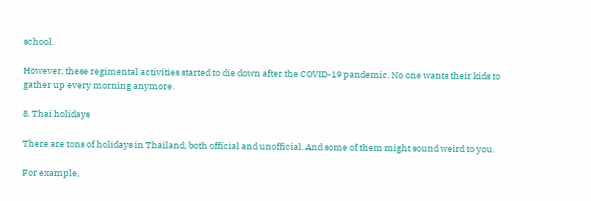school.

However, these regimental activities started to die down after the COVID-19 pandemic. No one wants their kids to gather up every morning anymore.

8. Thai holidays

There are tons of holidays in Thailand, both official and unofficial. And some of them might sound weird to you.

For example,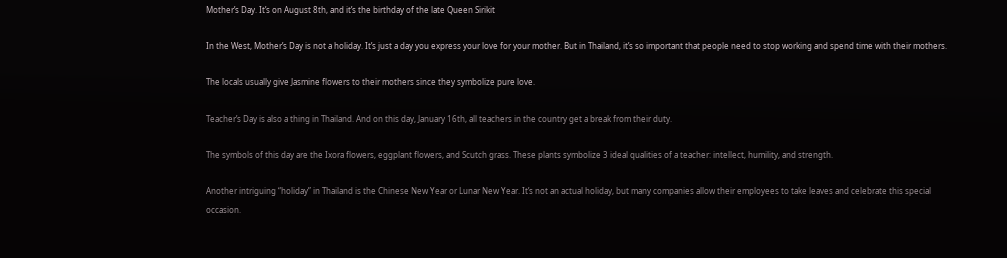Mother’s Day. It’s on August 8th, and it’s the birthday of the late Queen Sirikit

In the West, Mother’s Day is not a holiday. It’s just a day you express your love for your mother. But in Thailand, it’s so important that people need to stop working and spend time with their mothers.

The locals usually give Jasmine flowers to their mothers since they symbolize pure love.

Teacher’s Day is also a thing in Thailand. And on this day, January 16th, all teachers in the country get a break from their duty.

The symbols of this day are the Ixora flowers, eggplant flowers, and Scutch grass. These plants symbolize 3 ideal qualities of a teacher: intellect, humility, and strength.

Another intriguing “holiday” in Thailand is the Chinese New Year or Lunar New Year. It’s not an actual holiday, but many companies allow their employees to take leaves and celebrate this special occasion.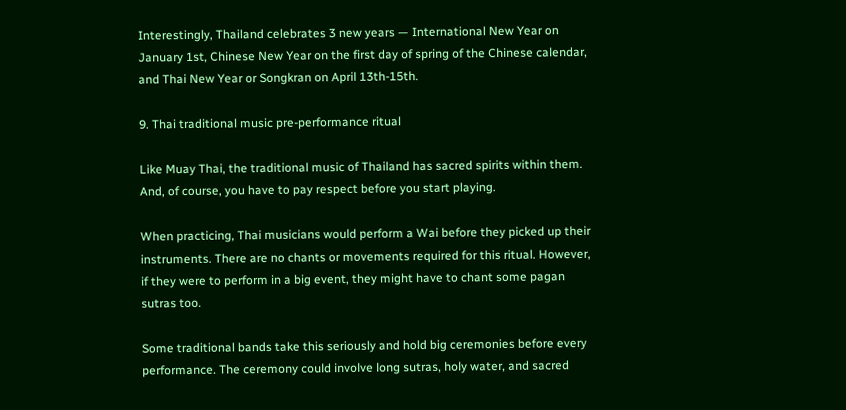Interestingly, Thailand celebrates 3 new years — International New Year on January 1st, Chinese New Year on the first day of spring of the Chinese calendar, and Thai New Year or Songkran on April 13th-15th.

9. Thai traditional music pre-performance ritual

Like Muay Thai, the traditional music of Thailand has sacred spirits within them. And, of course, you have to pay respect before you start playing.

When practicing, Thai musicians would perform a Wai before they picked up their instruments. There are no chants or movements required for this ritual. However, if they were to perform in a big event, they might have to chant some pagan sutras too.

Some traditional bands take this seriously and hold big ceremonies before every performance. The ceremony could involve long sutras, holy water, and sacred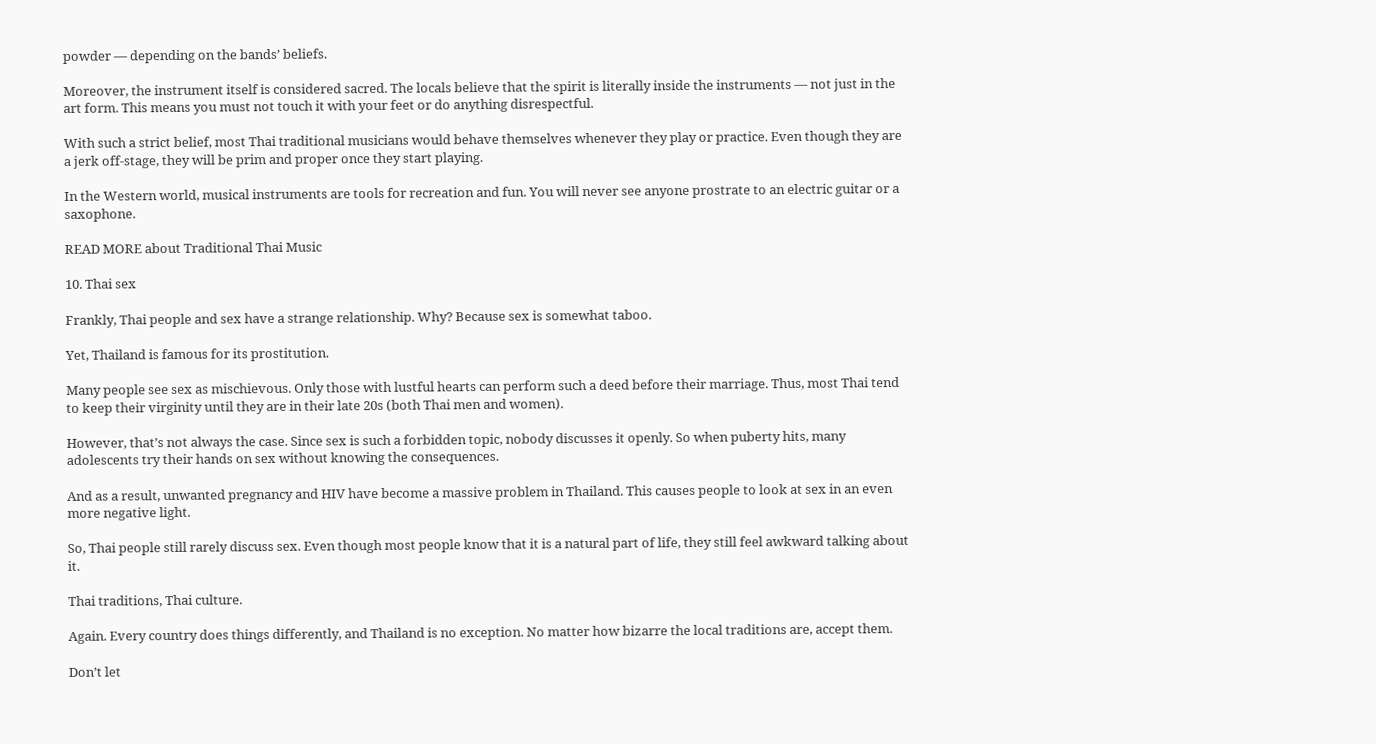powder — depending on the bands’ beliefs.

Moreover, the instrument itself is considered sacred. The locals believe that the spirit is literally inside the instruments — not just in the art form. This means you must not touch it with your feet or do anything disrespectful.

With such a strict belief, most Thai traditional musicians would behave themselves whenever they play or practice. Even though they are a jerk off-stage, they will be prim and proper once they start playing.

In the Western world, musical instruments are tools for recreation and fun. You will never see anyone prostrate to an electric guitar or a saxophone.

READ MORE about Traditional Thai Music

10. Thai sex

Frankly, Thai people and sex have a strange relationship. Why? Because sex is somewhat taboo.

Yet, Thailand is famous for its prostitution.

Many people see sex as mischievous. Only those with lustful hearts can perform such a deed before their marriage. Thus, most Thai tend to keep their virginity until they are in their late 20s (both Thai men and women).

However, that’s not always the case. Since sex is such a forbidden topic, nobody discusses it openly. So when puberty hits, many adolescents try their hands on sex without knowing the consequences.

And as a result, unwanted pregnancy and HIV have become a massive problem in Thailand. This causes people to look at sex in an even more negative light.

So, Thai people still rarely discuss sex. Even though most people know that it is a natural part of life, they still feel awkward talking about it.

Thai traditions, Thai culture.

Again. Every country does things differently, and Thailand is no exception. No matter how bizarre the local traditions are, accept them.

Don’t let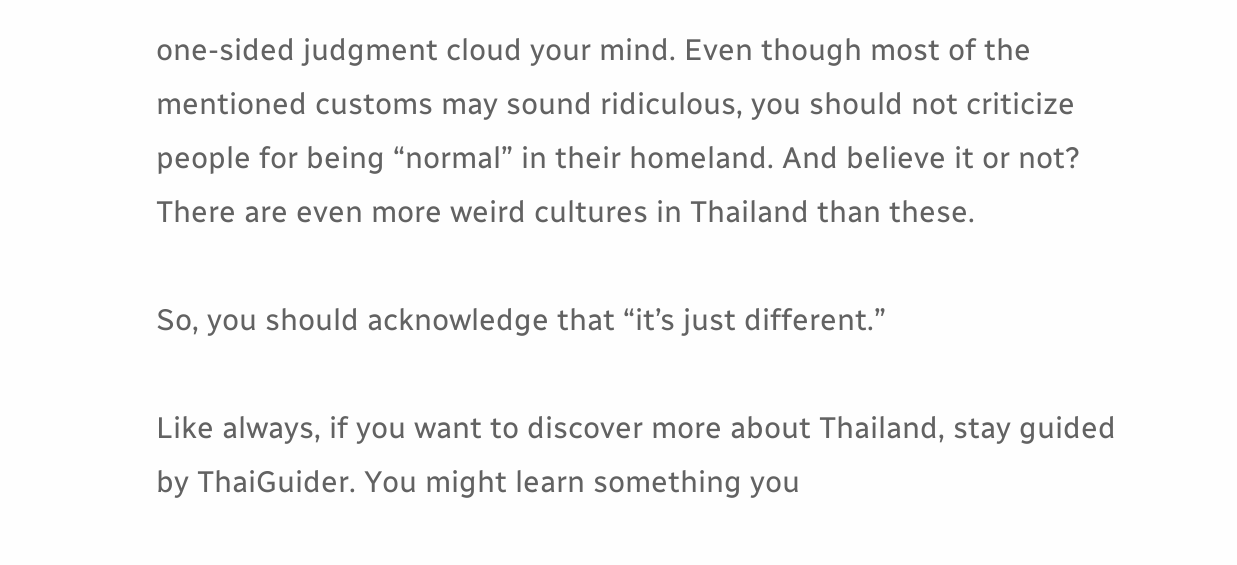one-sided judgment cloud your mind. Even though most of the mentioned customs may sound ridiculous, you should not criticize people for being “normal” in their homeland. And believe it or not? There are even more weird cultures in Thailand than these.

So, you should acknowledge that “it’s just different.”

Like always, if you want to discover more about Thailand, stay guided by ThaiGuider. You might learn something you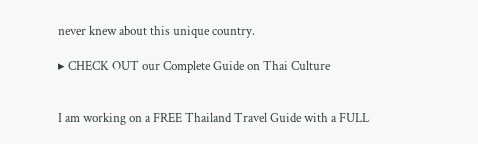never knew about this unique country.

▸ CHECK OUT our Complete Guide on Thai Culture


I am working on a FREE Thailand Travel Guide with a FULL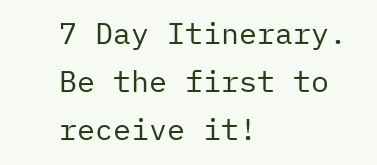7 Day Itinerary. Be the first to receive it!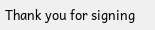Thank you for signing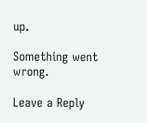up.

Something went wrong.

Leave a Reply